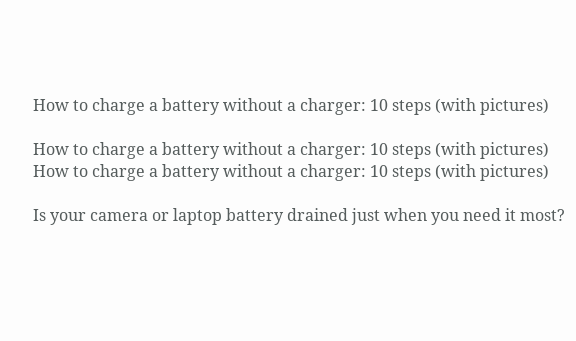How to charge a battery without a charger: 10 steps (with pictures)

How to charge a battery without a charger: 10 steps (with pictures)
How to charge a battery without a charger: 10 steps (with pictures)

Is your camera or laptop battery drained just when you need it most?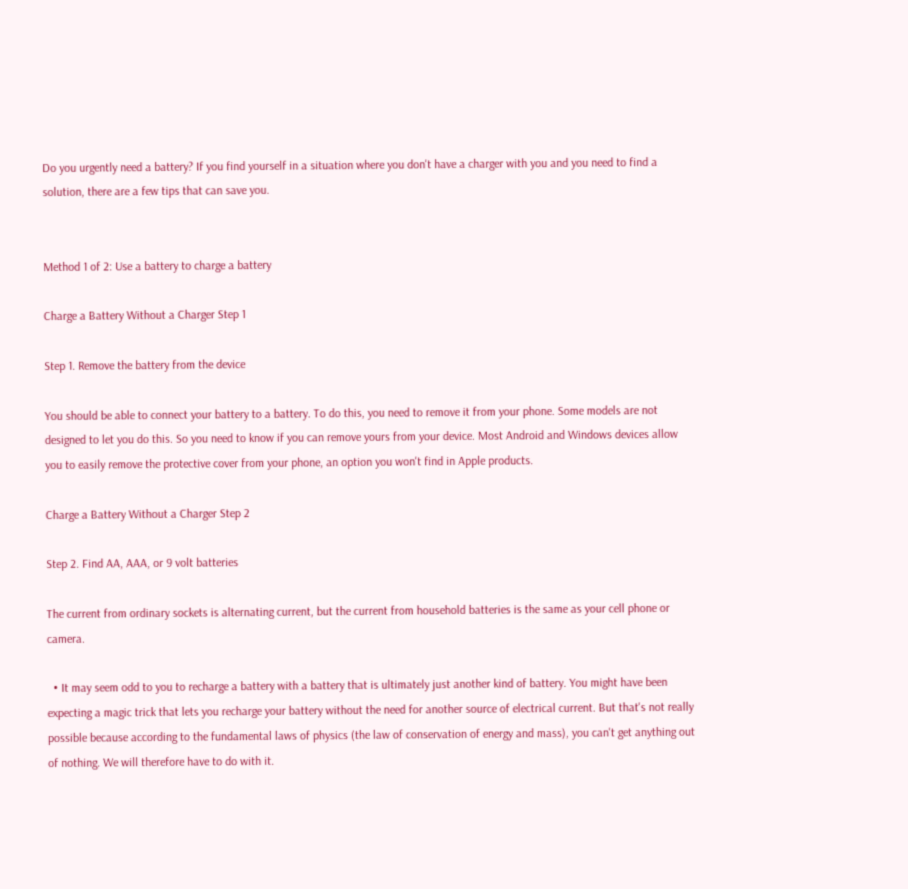Do you urgently need a battery? If you find yourself in a situation where you don't have a charger with you and you need to find a solution, there are a few tips that can save you.


Method 1 of 2: Use a battery to charge a battery

Charge a Battery Without a Charger Step 1

Step 1. Remove the battery from the device

You should be able to connect your battery to a battery. To do this, you need to remove it from your phone. Some models are not designed to let you do this. So you need to know if you can remove yours from your device. Most Android and Windows devices allow you to easily remove the protective cover from your phone, an option you won't find in Apple products.

Charge a Battery Without a Charger Step 2

Step 2. Find AA, AAA, or 9 volt batteries

The current from ordinary sockets is alternating current, but the current from household batteries is the same as your cell phone or camera.

  • It may seem odd to you to recharge a battery with a battery that is ultimately just another kind of battery. You might have been expecting a magic trick that lets you recharge your battery without the need for another source of electrical current. But that's not really possible because according to the fundamental laws of physics (the law of conservation of energy and mass), you can't get anything out of nothing. We will therefore have to do with it.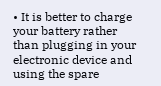• It is better to charge your battery rather than plugging in your electronic device and using the spare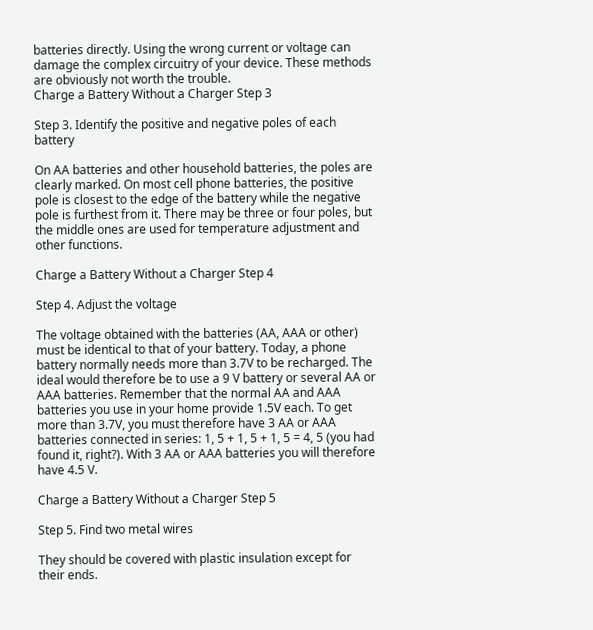batteries directly. Using the wrong current or voltage can damage the complex circuitry of your device. These methods are obviously not worth the trouble.
Charge a Battery Without a Charger Step 3

Step 3. Identify the positive and negative poles of each battery

On AA batteries and other household batteries, the poles are clearly marked. On most cell phone batteries, the positive pole is closest to the edge of the battery while the negative pole is furthest from it. There may be three or four poles, but the middle ones are used for temperature adjustment and other functions.

Charge a Battery Without a Charger Step 4

Step 4. Adjust the voltage

The voltage obtained with the batteries (AA, AAA or other) must be identical to that of your battery. Today, a phone battery normally needs more than 3.7V to be recharged. The ideal would therefore be to use a 9 V battery or several AA or AAA batteries. Remember that the normal AA and AAA batteries you use in your home provide 1.5V each. To get more than 3.7V, you must therefore have 3 AA or AAA batteries connected in series: 1, 5 + 1, 5 + 1, 5 = 4, 5 (you had found it, right?). With 3 AA or AAA batteries you will therefore have 4.5 V.

Charge a Battery Without a Charger Step 5

Step 5. Find two metal wires

They should be covered with plastic insulation except for their ends.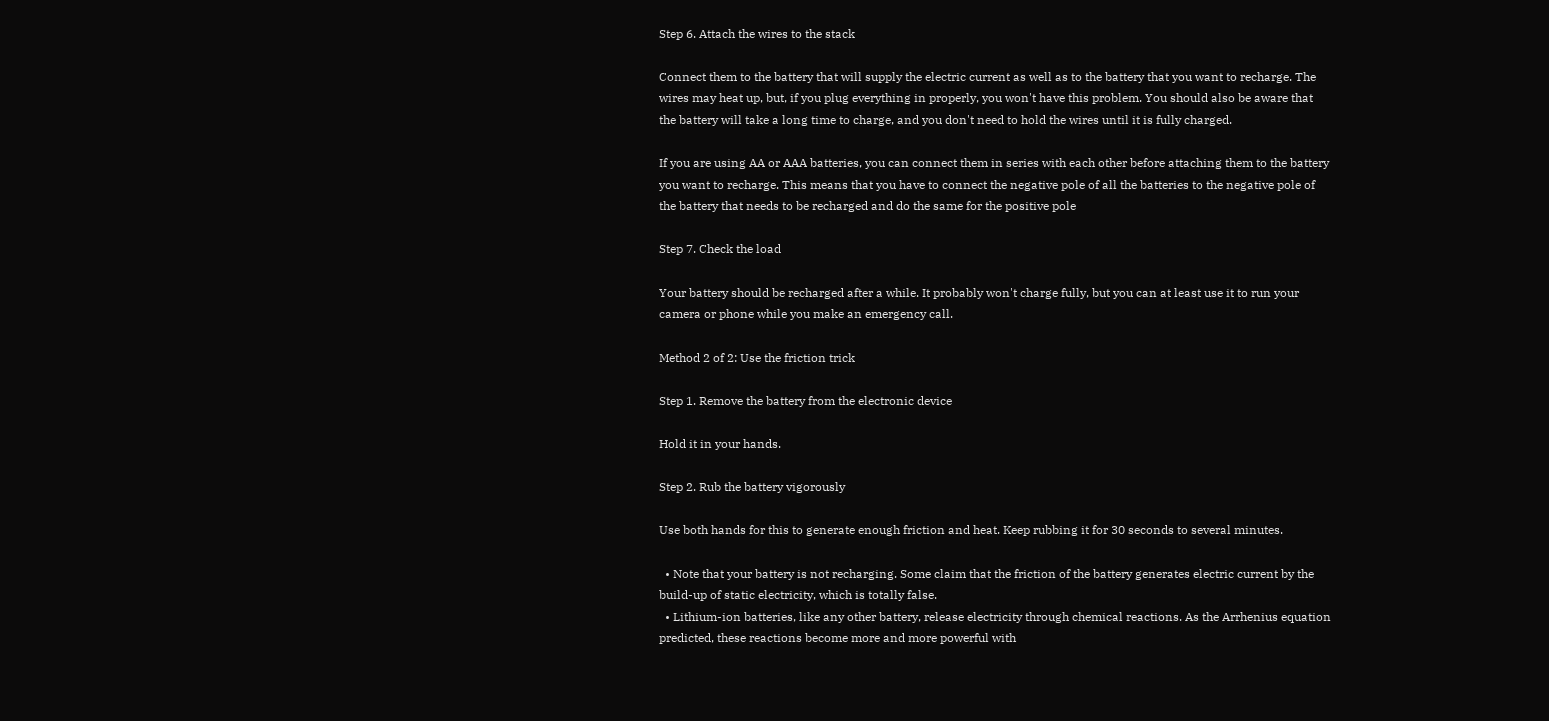Step 6. Attach the wires to the stack

Connect them to the battery that will supply the electric current as well as to the battery that you want to recharge. The wires may heat up, but, if you plug everything in properly, you won't have this problem. You should also be aware that the battery will take a long time to charge, and you don't need to hold the wires until it is fully charged.

If you are using AA or AAA batteries, you can connect them in series with each other before attaching them to the battery you want to recharge. This means that you have to connect the negative pole of all the batteries to the negative pole of the battery that needs to be recharged and do the same for the positive pole

Step 7. Check the load

Your battery should be recharged after a while. It probably won't charge fully, but you can at least use it to run your camera or phone while you make an emergency call.

Method 2 of 2: Use the friction trick

Step 1. Remove the battery from the electronic device

Hold it in your hands.

Step 2. Rub the battery vigorously

Use both hands for this to generate enough friction and heat. Keep rubbing it for 30 seconds to several minutes.

  • Note that your battery is not recharging. Some claim that the friction of the battery generates electric current by the build-up of static electricity, which is totally false.
  • Lithium-ion batteries, like any other battery, release electricity through chemical reactions. As the Arrhenius equation predicted, these reactions become more and more powerful with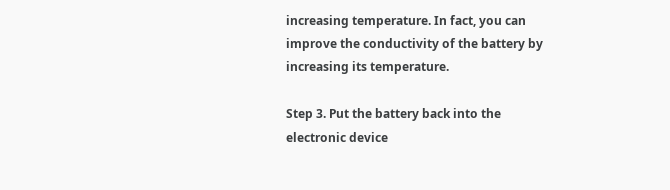increasing temperature. In fact, you can improve the conductivity of the battery by increasing its temperature.

Step 3. Put the battery back into the electronic device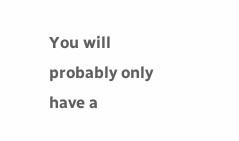You will probably only have a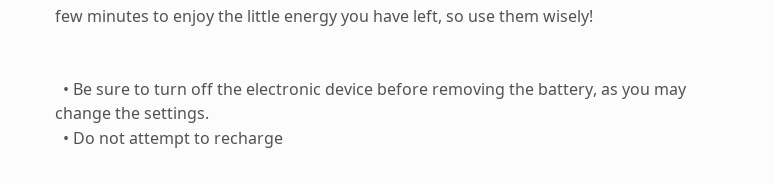few minutes to enjoy the little energy you have left, so use them wisely!


  • Be sure to turn off the electronic device before removing the battery, as you may change the settings.
  • Do not attempt to recharge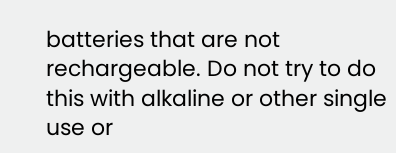batteries that are not rechargeable. Do not try to do this with alkaline or other single use or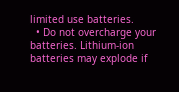limited use batteries.
  • Do not overcharge your batteries. Lithium-ion batteries may explode if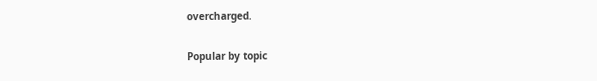overcharged.

Popular by topic